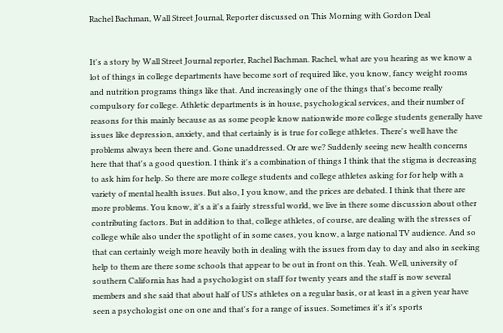Rachel Bachman, Wall Street Journal, Reporter discussed on This Morning with Gordon Deal


It's a story by Wall Street Journal reporter, Rachel Bachman. Rachel, what are you hearing as we know a lot of things in college departments have become sort of required like, you know, fancy weight rooms and nutrition programs things like that. And increasingly one of the things that's become really compulsory for college. Athletic departments is in house, psychological services, and their number of reasons for this mainly because as as some people know nationwide more college students generally have issues like depression, anxiety, and that certainly is is true for college athletes. There's well have the problems always been there and. Gone unaddressed. Or are we? Suddenly seeing new health concerns here that that's a good question. I think it's a combination of things I think that the stigma is decreasing to ask him for help. So there are more college students and college athletes asking for for help with a variety of mental health issues. But also, I you know, and the prices are debated. I think that there are more problems. You know, it's a it's a fairly stressful world, we live in there some discussion about other contributing factors. But in addition to that, college athletes, of course, are dealing with the stresses of college while also under the spotlight of in some cases, you know, a large national TV audience. And so that can certainly weigh more heavily both in dealing with the issues from day to day and also in seeking help to them are there some schools that appear to be out in front on this. Yeah. Well, university of southern California has had a psychologist on staff for twenty years and the staff is now several members and she said that about half of US's athletes on a regular basis, or at least in a given year have seen a psychologist one on one and that's for a range of issues. Sometimes it's it's sports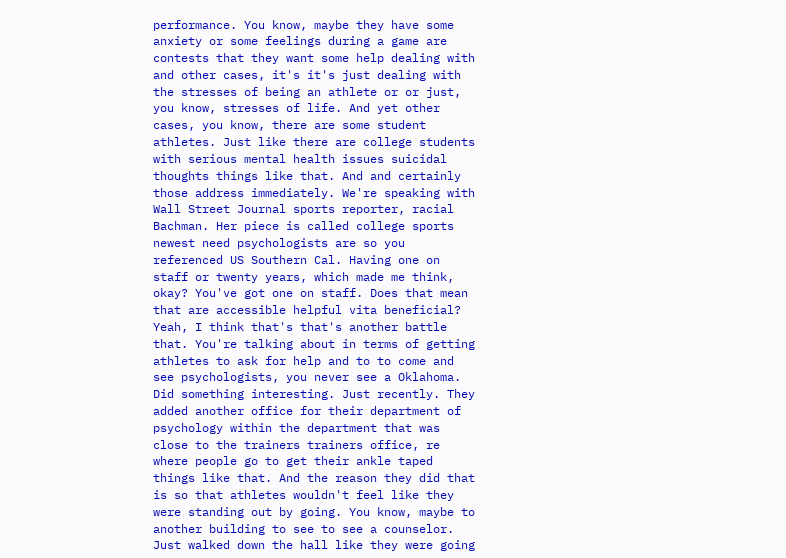performance. You know, maybe they have some anxiety or some feelings during a game are contests that they want some help dealing with and other cases, it's it's just dealing with the stresses of being an athlete or or just, you know, stresses of life. And yet other cases, you know, there are some student athletes. Just like there are college students with serious mental health issues suicidal thoughts things like that. And and certainly those address immediately. We're speaking with Wall Street Journal sports reporter, racial Bachman. Her piece is called college sports newest need psychologists are so you referenced US Southern Cal. Having one on staff or twenty years, which made me think, okay? You've got one on staff. Does that mean that are accessible helpful vita beneficial? Yeah, I think that's that's another battle that. You're talking about in terms of getting athletes to ask for help and to to come and see psychologists, you never see a Oklahoma. Did something interesting. Just recently. They added another office for their department of psychology within the department that was close to the trainers trainers office, re where people go to get their ankle taped things like that. And the reason they did that is so that athletes wouldn't feel like they were standing out by going. You know, maybe to another building to see to see a counselor. Just walked down the hall like they were going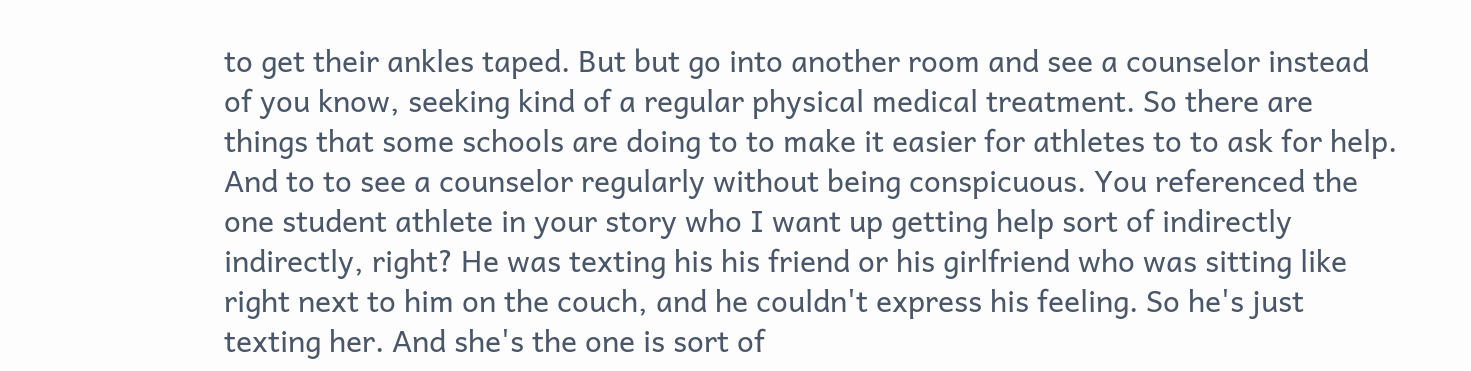to get their ankles taped. But but go into another room and see a counselor instead of you know, seeking kind of a regular physical medical treatment. So there are things that some schools are doing to to make it easier for athletes to to ask for help. And to to see a counselor regularly without being conspicuous. You referenced the one student athlete in your story who I want up getting help sort of indirectly indirectly, right? He was texting his his friend or his girlfriend who was sitting like right next to him on the couch, and he couldn't express his feeling. So he's just texting her. And she's the one is sort of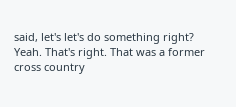said, let's let's do something right? Yeah. That's right. That was a former cross country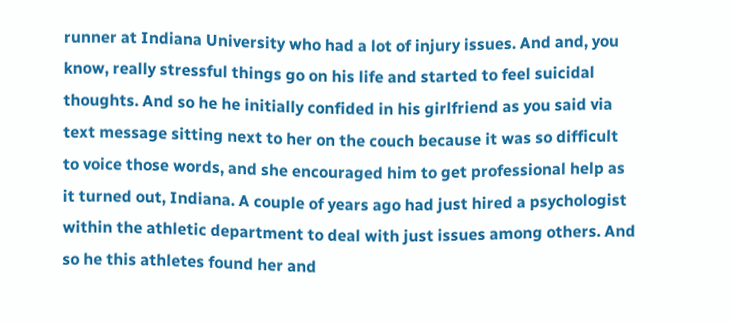runner at Indiana University who had a lot of injury issues. And and, you know, really stressful things go on his life and started to feel suicidal thoughts. And so he he initially confided in his girlfriend as you said via text message sitting next to her on the couch because it was so difficult to voice those words, and she encouraged him to get professional help as it turned out, Indiana. A couple of years ago had just hired a psychologist within the athletic department to deal with just issues among others. And so he this athletes found her and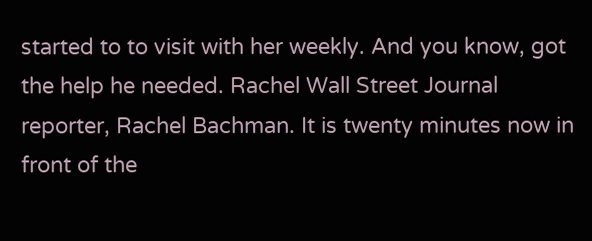started to to visit with her weekly. And you know, got the help he needed. Rachel Wall Street Journal reporter, Rachel Bachman. It is twenty minutes now in front of the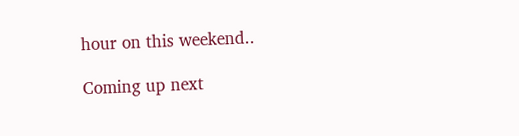hour on this weekend..

Coming up next